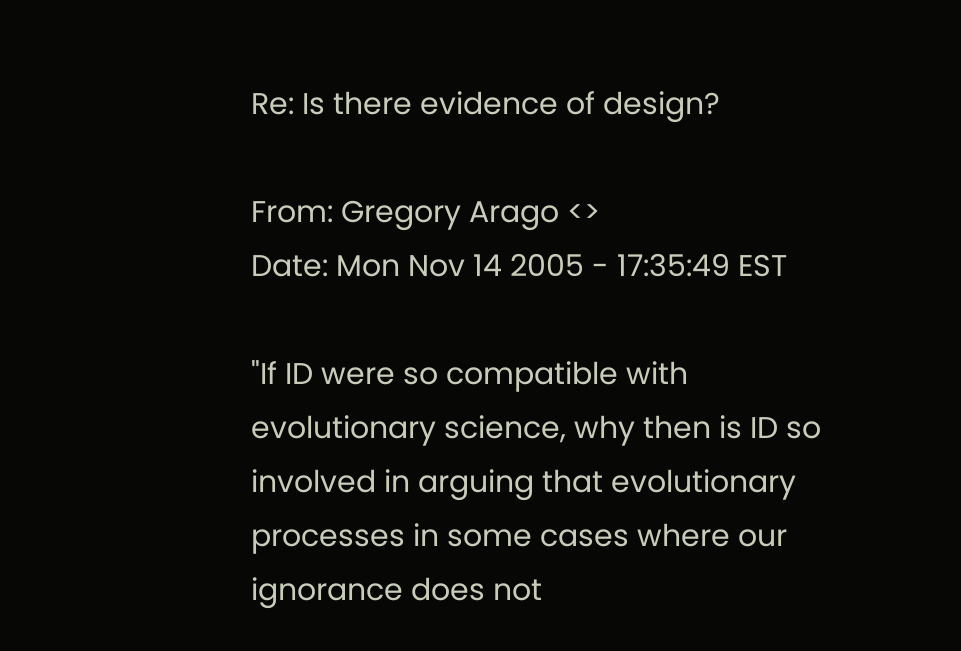Re: Is there evidence of design?

From: Gregory Arago <>
Date: Mon Nov 14 2005 - 17:35:49 EST

"If ID were so compatible with evolutionary science, why then is ID so involved in arguing that evolutionary processes in some cases where our ignorance does not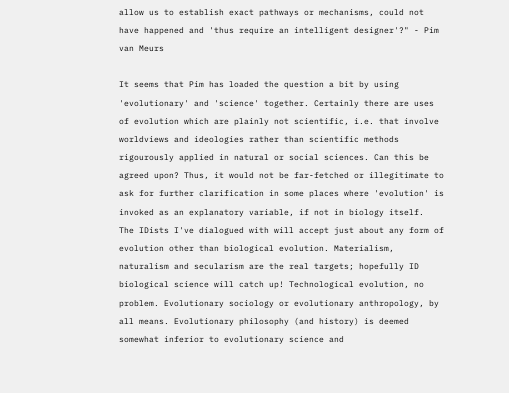allow us to establish exact pathways or mechanisms, could not have happened and 'thus require an intelligent designer'?" - Pim van Meurs

It seems that Pim has loaded the question a bit by using 'evolutionary' and 'science' together. Certainly there are uses of evolution which are plainly not scientific, i.e. that involve worldviews and ideologies rather than scientific methods rigourously applied in natural or social sciences. Can this be agreed upon? Thus, it would not be far-fetched or illegitimate to ask for further clarification in some places where 'evolution' is invoked as an explanatory variable, if not in biology itself.
The IDists I've dialogued with will accept just about any form of evolution other than biological evolution. Materialism, naturalism and secularism are the real targets; hopefully ID biological science will catch up! Technological evolution, no problem. Evolutionary sociology or evolutionary anthropology, by all means. Evolutionary philosophy (and history) is deemed somewhat inferior to evolutionary science and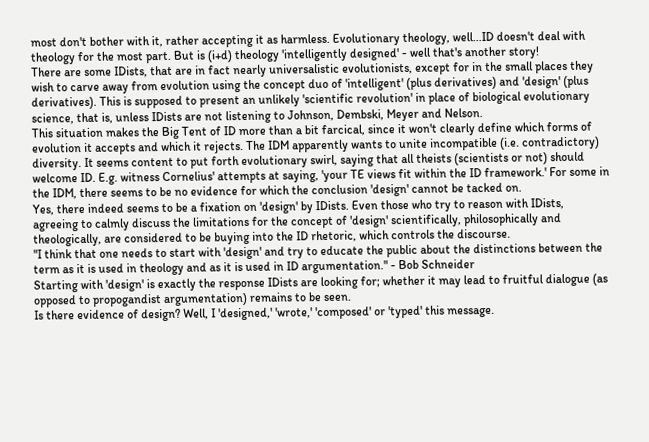most don't bother with it, rather accepting it as harmless. Evolutionary theology, well...ID doesn't deal with theology for the most part. But is (i+d) theology 'intelligently designed' - well that's another story!
There are some IDists, that are in fact nearly universalistic evolutionists, except for in the small places they wish to carve away from evolution using the concept duo of 'intelligent' (plus derivatives) and 'design' (plus derivatives). This is supposed to present an unlikely 'scientific revolution' in place of biological evolutionary science, that is, unless IDists are not listening to Johnson, Dembski, Meyer and Nelson.
This situation makes the Big Tent of ID more than a bit farcical, since it won't clearly define which forms of evolution it accepts and which it rejects. The IDM apparently wants to unite incompatible (i.e. contradictory) diversity. It seems content to put forth evolutionary swirl, saying that all theists (scientists or not) should welcome ID. E.g. witness Cornelius' attempts at saying, 'your TE views fit within the ID framework.' For some in the IDM, there seems to be no evidence for which the conclusion 'design' cannot be tacked on.
Yes, there indeed seems to be a fixation on 'design' by IDists. Even those who try to reason with IDists, agreeing to calmly discuss the limitations for the concept of 'design' scientifically, philosophically and theologically, are considered to be buying into the ID rhetoric, which controls the discourse.
"I think that one needs to start with 'design' and try to educate the public about the distinctions between the term as it is used in theology and as it is used in ID argumentation." - Bob Schneider
Starting with 'design' is exactly the response IDists are looking for; whether it may lead to fruitful dialogue (as opposed to propogandist argumentation) remains to be seen.
Is there evidence of design? Well, I 'designed,' 'wrote,' 'composed' or 'typed' this message.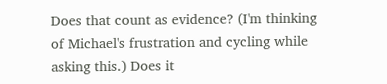Does that count as evidence? (I'm thinking of Michael's frustration and cycling while asking this.) Does it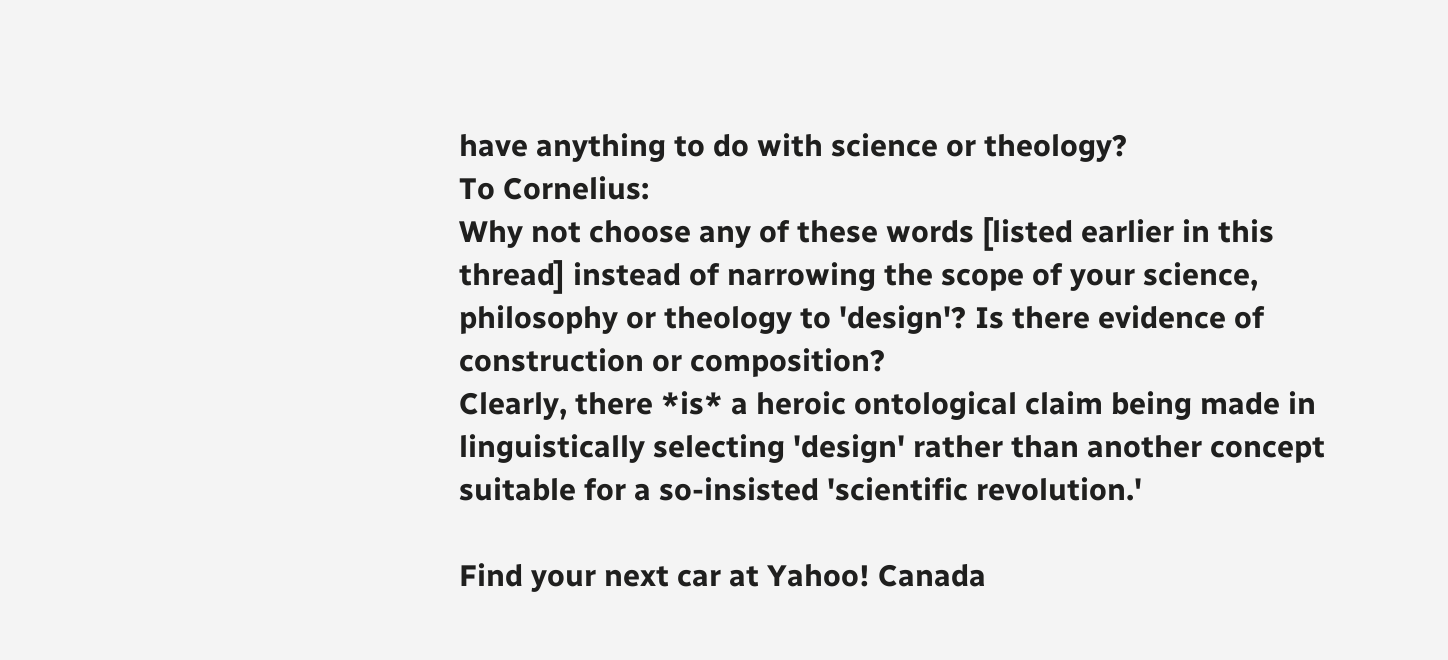have anything to do with science or theology?
To Cornelius:
Why not choose any of these words [listed earlier in this thread] instead of narrowing the scope of your science, philosophy or theology to 'design'? Is there evidence of construction or composition?
Clearly, there *is* a heroic ontological claim being made in linguistically selecting 'design' rather than another concept suitable for a so-insisted 'scientific revolution.'

Find your next car at Yahoo! Canada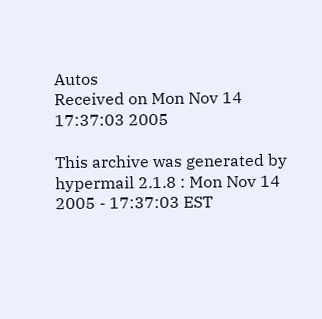Autos
Received on Mon Nov 14 17:37:03 2005

This archive was generated by hypermail 2.1.8 : Mon Nov 14 2005 - 17:37:03 EST